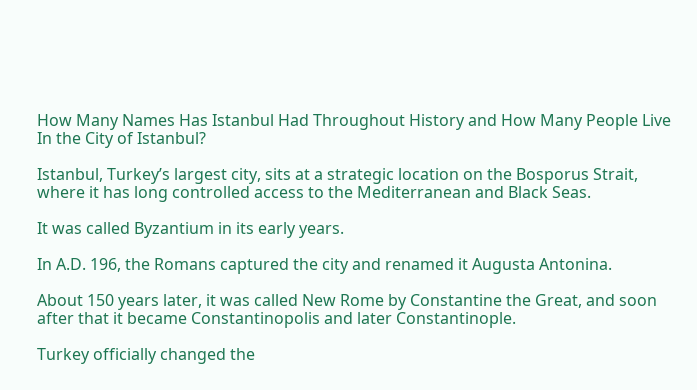How Many Names Has Istanbul Had Throughout History and How Many People Live In the City of Istanbul?

Istanbul, Turkey’s largest city, sits at a strategic location on the Bosporus Strait, where it has long controlled access to the Mediterranean and Black Seas.

It was called Byzantium in its early years.

In A.D. 196, the Romans captured the city and renamed it Augusta Antonina.

About 150 years later, it was called New Rome by Constantine the Great, and soon after that it became Constantinopolis and later Constantinople.

Turkey officially changed the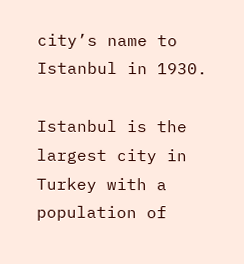city’s name to Istanbul in 1930.

Istanbul is the largest city in Turkey with a population of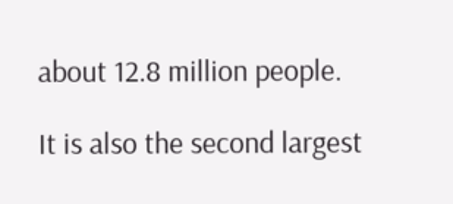about 12.8 million people.

It is also the second largest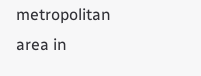metropolitan area in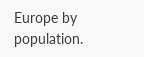Europe by population.